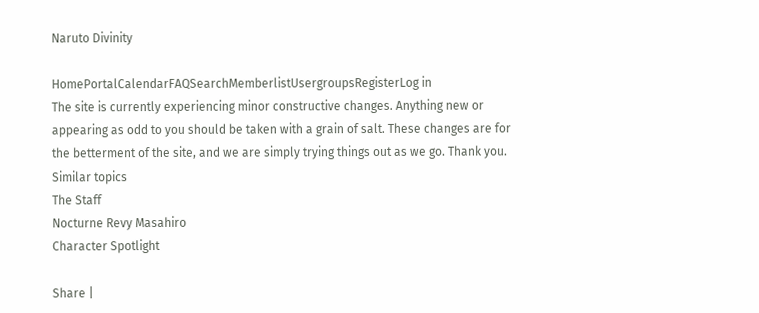Naruto Divinity

HomePortalCalendarFAQSearchMemberlistUsergroupsRegisterLog in
The site is currently experiencing minor constructive changes. Anything new or appearing as odd to you should be taken with a grain of salt. These changes are for the betterment of the site, and we are simply trying things out as we go. Thank you.
Similar topics
The Staff
Nocturne Revy Masahiro
Character Spotlight

Share |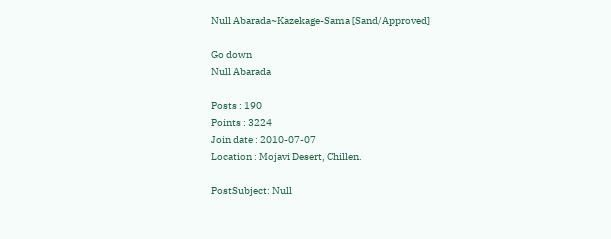Null Abarada~Kazekage-Sama [Sand/Approved]

Go down
Null Abarada

Posts : 190
Points : 3224
Join date : 2010-07-07
Location : Mojavi Desert, Chillen.

PostSubject: Null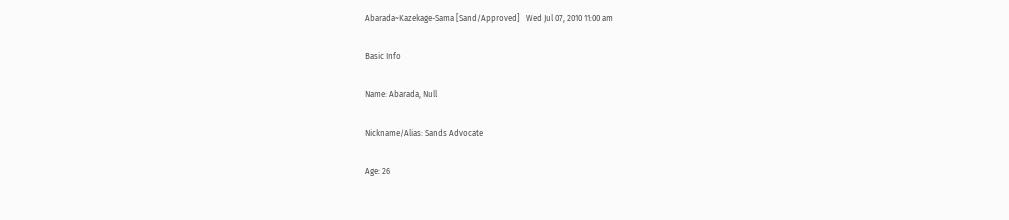Abarada~Kazekage-Sama [Sand/Approved]   Wed Jul 07, 2010 11:00 am

Basic Info

Name: Abarada, Null

Nickname/Alias: Sands Advocate

Age: 26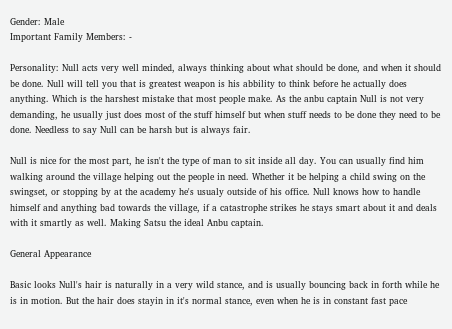Gender: Male
Important Family Members: -

Personality: Null acts very well minded, always thinking about what should be done, and when it should be done. Null will tell you that is greatest weapon is his abbility to think before he actually does anything. Which is the harshest mistake that most people make. As the anbu captain Null is not very demanding, he usually just does most of the stuff himself but when stuff needs to be done they need to be done. Needless to say Null can be harsh but is always fair.

Null is nice for the most part, he isn't the type of man to sit inside all day. You can usually find him walking around the village helping out the people in need. Whether it be helping a child swing on the swingset, or stopping by at the academy he's usualy outside of his office. Null knows how to handle himself and anything bad towards the village, if a catastrophe strikes he stays smart about it and deals with it smartly as well. Making Satsu the ideal Anbu captain.

General Appearance

Basic looks Null's hair is naturally in a very wild stance, and is usually bouncing back in forth while he is in motion. But the hair does stayin in it's normal stance, even when he is in constant fast pace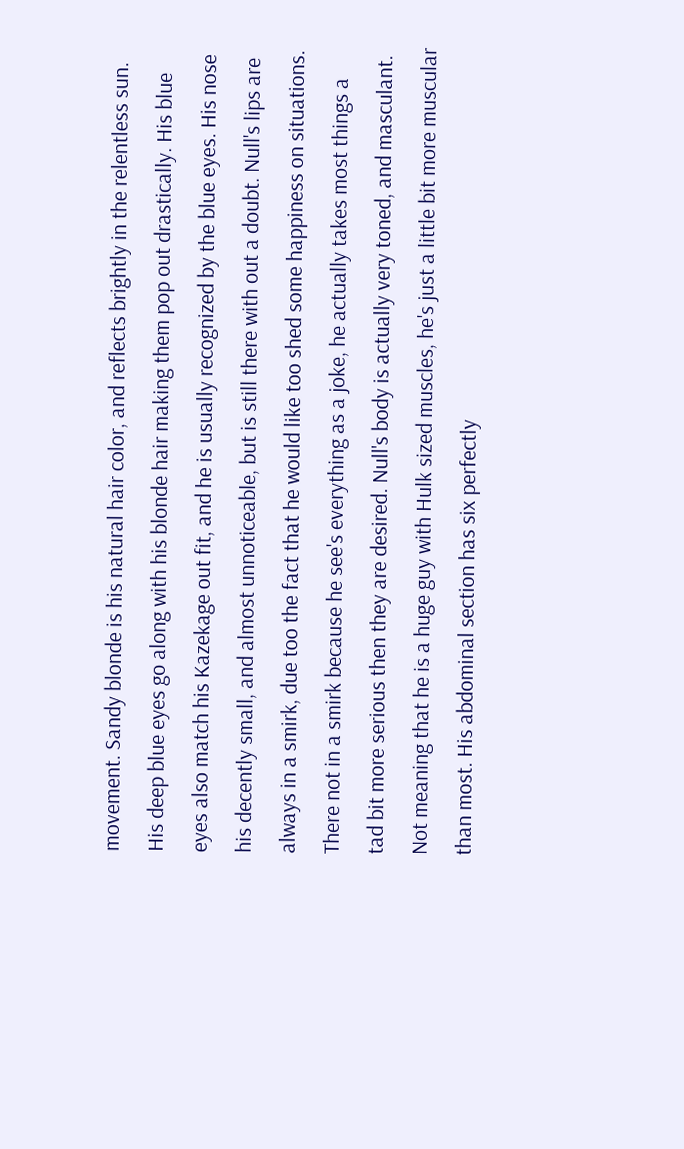movement. Sandy blonde is his natural hair color, and reflects brightly in the relentless sun. His deep blue eyes go along with his blonde hair making them pop out drastically. His blue eyes also match his Kazekage out fit, and he is usually recognized by the blue eyes. His nose his decently small, and almost unnoticeable, but is still there with out a doubt. Null's lips are always in a smirk, due too the fact that he would like too shed some happiness on situations. There not in a smirk because he see's everything as a joke, he actually takes most things a tad bit more serious then they are desired. Null's body is actually very toned, and masculant. Not meaning that he is a huge guy with Hulk sized muscles, he's just a little bit more muscular than most. His abdominal section has six perfectly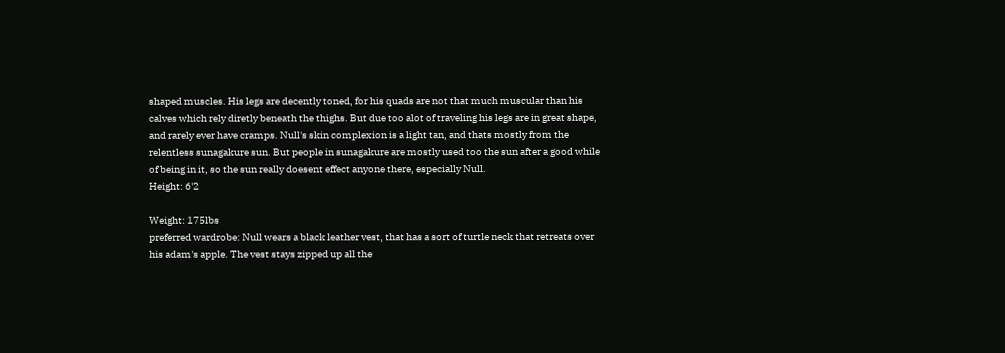shaped muscles. His legs are decently toned, for his quads are not that much muscular than his calves which rely diretly beneath the thighs. But due too alot of traveling his legs are in great shape, and rarely ever have cramps. Null's skin complexion is a light tan, and thats mostly from the relentless sunagakure sun. But people in sunagakure are mostly used too the sun after a good while of being in it, so the sun really doesent effect anyone there, especially Null.
Height: 6'2

Weight: 175lbs
preferred wardrobe: Null wears a black leather vest, that has a sort of turtle neck that retreats over his adam's apple. The vest stays zipped up all the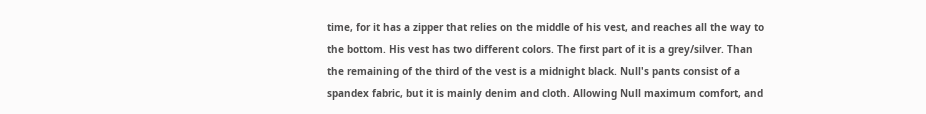time, for it has a zipper that relies on the middle of his vest, and reaches all the way to the bottom. His vest has two different colors. The first part of it is a grey/silver. Than the remaining of the third of the vest is a midnight black. Null's pants consist of a spandex fabric, but it is mainly denim and cloth. Allowing Null maximum comfort, and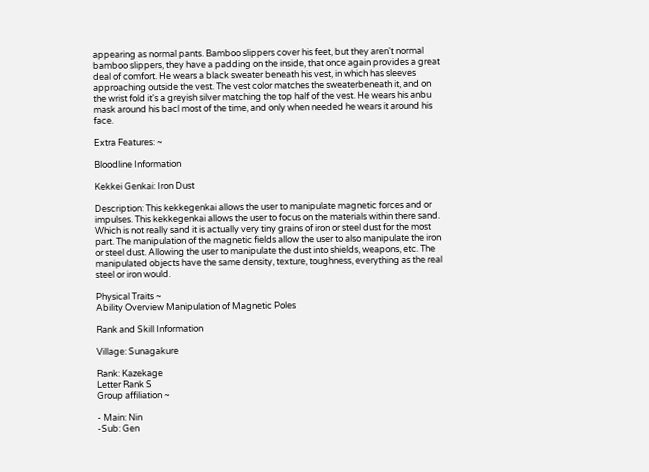appearing as normal pants. Bamboo slippers cover his feet, but they aren't normal bamboo slippers, they have a padding on the inside, that once again provides a great deal of comfort. He wears a black sweater beneath his vest, in which has sleeves approaching outside the vest. The vest color matches the sweaterbeneath it, and on the wrist fold it's a greyish silver matching the top half of the vest. He wears his anbu mask around his bacl most of the time, and only when needed he wears it around his face.

Extra Features: ~

Bloodline Information

Kekkei Genkai: Iron Dust

Description: This kekkegenkai allows the user to manipulate magnetic forces and or impulses. This kekkegenkai allows the user to focus on the materials within there sand. Which is not really sand it is actually very tiny grains of iron or steel dust for the most part. The manipulation of the magnetic fields allow the user to also manipulate the iron or steel dust. Allowing the user to manipulate the dust into shields, weapons, etc. The manipulated objects have the same density, texture, toughness, everything as the real steel or iron would.

Physical Traits ~
Ability Overview Manipulation of Magnetic Poles

Rank and Skill Information

Village: Sunagakure

Rank: Kazekage
Letter Rank S
Group affiliation ~

- Main: Nin
-Sub: Gen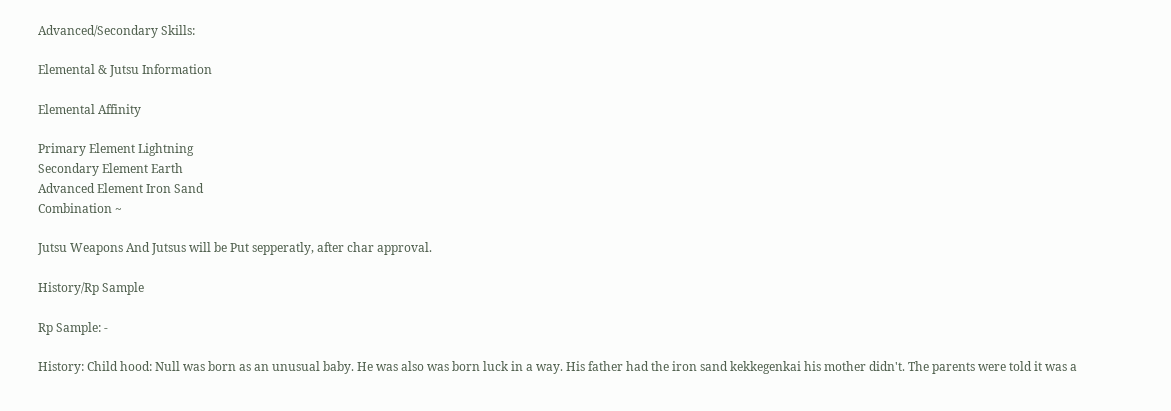Advanced/Secondary Skills:

Elemental & Jutsu Information

Elemental Affinity

Primary Element Lightning
Secondary Element Earth
Advanced Element Iron Sand
Combination ~

Jutsu Weapons And Jutsus will be Put sepperatly, after char approval.

History/Rp Sample

Rp Sample: -

History: Child hood: Null was born as an unusual baby. He was also was born luck in a way. His father had the iron sand kekkegenkai his mother didn't. The parents were told it was a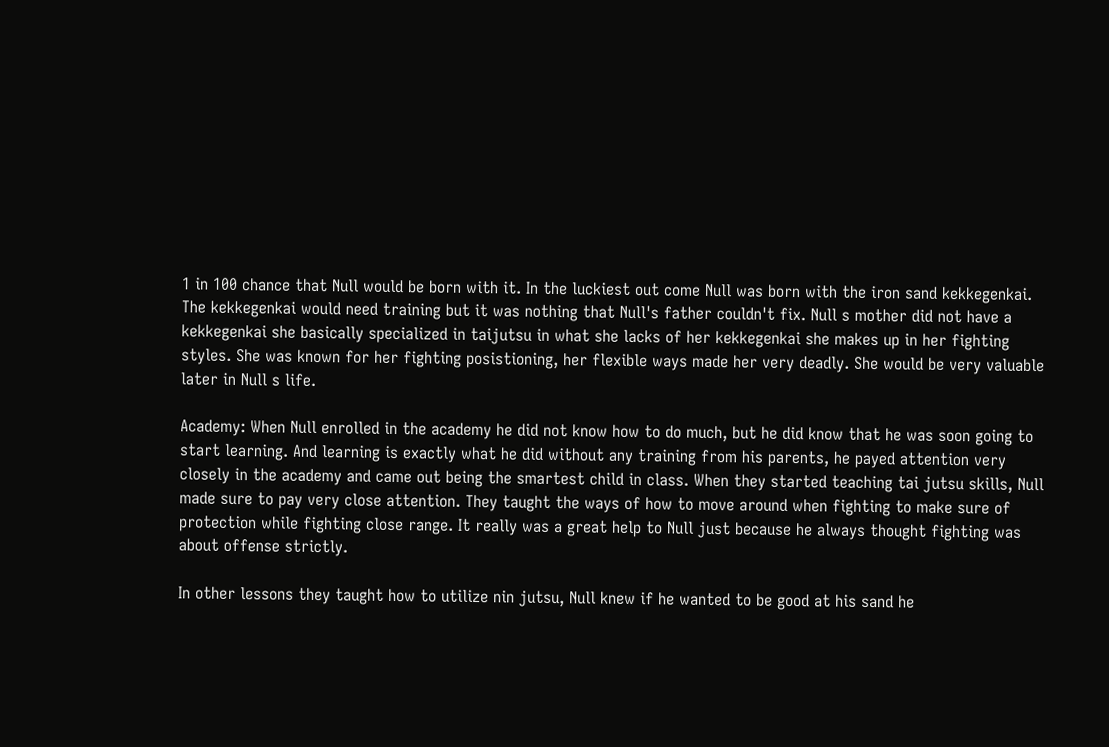1 in 100 chance that Null would be born with it. In the luckiest out come Null was born with the iron sand kekkegenkai. The kekkegenkai would need training but it was nothing that Null's father couldn't fix. Null s mother did not have a kekkegenkai she basically specialized in taijutsu in what she lacks of her kekkegenkai she makes up in her fighting styles. She was known for her fighting posistioning, her flexible ways made her very deadly. She would be very valuable later in Null s life.

Academy: When Null enrolled in the academy he did not know how to do much, but he did know that he was soon going to start learning. And learning is exactly what he did without any training from his parents, he payed attention very closely in the academy and came out being the smartest child in class. When they started teaching tai jutsu skills, Null made sure to pay very close attention. They taught the ways of how to move around when fighting to make sure of protection while fighting close range. It really was a great help to Null just because he always thought fighting was about offense strictly.

In other lessons they taught how to utilize nin jutsu, Null knew if he wanted to be good at his sand he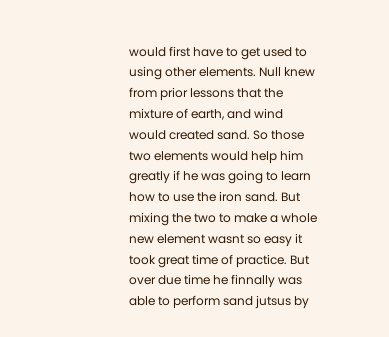would first have to get used to using other elements. Null knew from prior lessons that the mixture of earth, and wind would created sand. So those two elements would help him greatly if he was going to learn how to use the iron sand. But mixing the two to make a whole new element wasnt so easy it took great time of practice. But over due time he finnally was able to perform sand jutsus by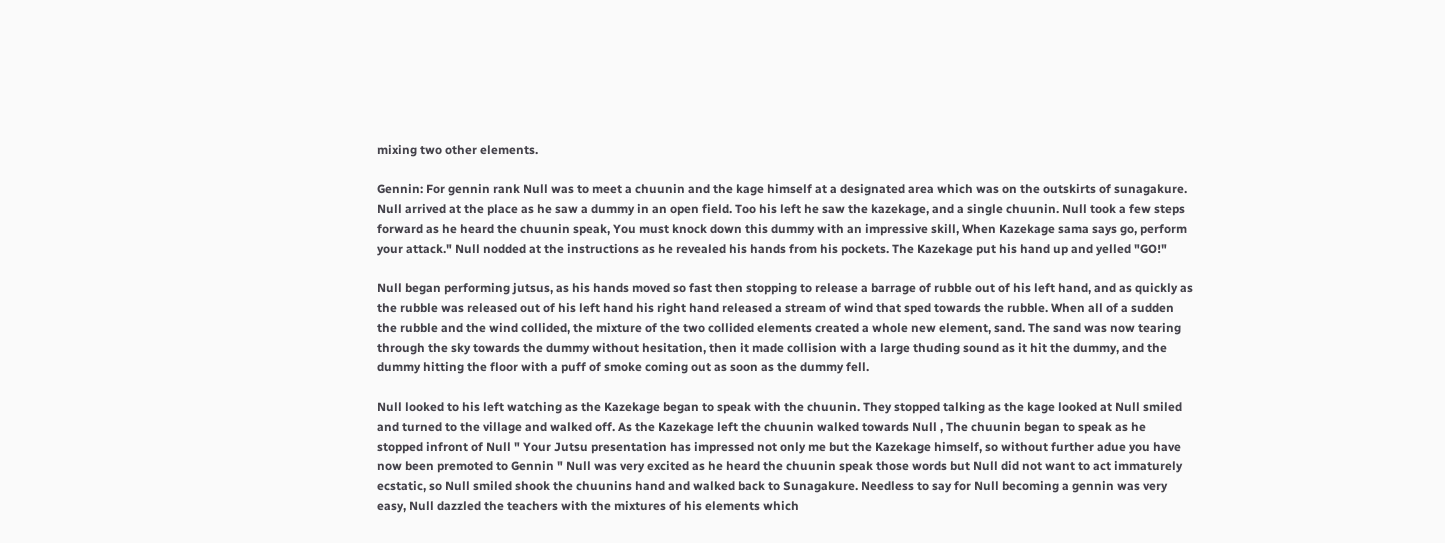mixing two other elements.

Gennin: For gennin rank Null was to meet a chuunin and the kage himself at a designated area which was on the outskirts of sunagakure. Null arrived at the place as he saw a dummy in an open field. Too his left he saw the kazekage, and a single chuunin. Null took a few steps forward as he heard the chuunin speak, You must knock down this dummy with an impressive skill, When Kazekage sama says go, perform your attack." Null nodded at the instructions as he revealed his hands from his pockets. The Kazekage put his hand up and yelled "GO!"

Null began performing jutsus, as his hands moved so fast then stopping to release a barrage of rubble out of his left hand, and as quickly as the rubble was released out of his left hand his right hand released a stream of wind that sped towards the rubble. When all of a sudden the rubble and the wind collided, the mixture of the two collided elements created a whole new element, sand. The sand was now tearing through the sky towards the dummy without hesitation, then it made collision with a large thuding sound as it hit the dummy, and the dummy hitting the floor with a puff of smoke coming out as soon as the dummy fell.

Null looked to his left watching as the Kazekage began to speak with the chuunin. They stopped talking as the kage looked at Null smiled and turned to the village and walked off. As the Kazekage left the chuunin walked towards Null , The chuunin began to speak as he stopped infront of Null " Your Jutsu presentation has impressed not only me but the Kazekage himself, so without further adue you have now been premoted to Gennin " Null was very excited as he heard the chuunin speak those words but Null did not want to act immaturely ecstatic, so Null smiled shook the chuunins hand and walked back to Sunagakure. Needless to say for Null becoming a gennin was very easy, Null dazzled the teachers with the mixtures of his elements which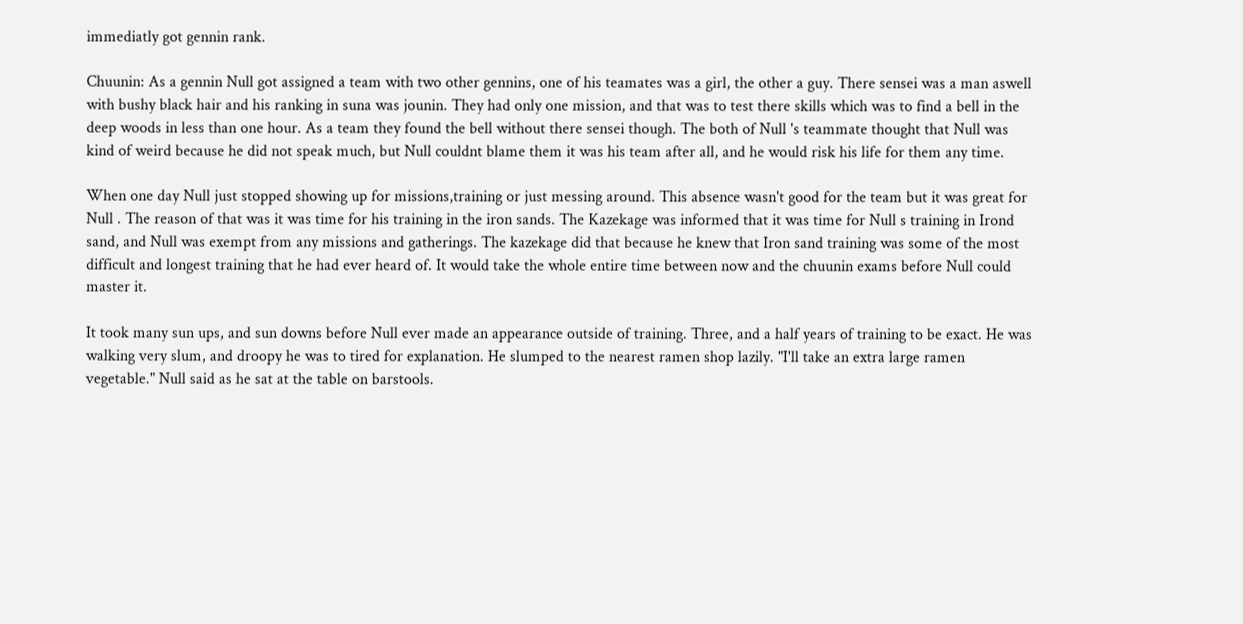immediatly got gennin rank.

Chuunin: As a gennin Null got assigned a team with two other gennins, one of his teamates was a girl, the other a guy. There sensei was a man aswell with bushy black hair and his ranking in suna was jounin. They had only one mission, and that was to test there skills which was to find a bell in the deep woods in less than one hour. As a team they found the bell without there sensei though. The both of Null 's teammate thought that Null was kind of weird because he did not speak much, but Null couldnt blame them it was his team after all, and he would risk his life for them any time.

When one day Null just stopped showing up for missions,training or just messing around. This absence wasn't good for the team but it was great for Null . The reason of that was it was time for his training in the iron sands. The Kazekage was informed that it was time for Null s training in Irond sand, and Null was exempt from any missions and gatherings. The kazekage did that because he knew that Iron sand training was some of the most difficult and longest training that he had ever heard of. It would take the whole entire time between now and the chuunin exams before Null could master it.

It took many sun ups, and sun downs before Null ever made an appearance outside of training. Three, and a half years of training to be exact. He was walking very slum, and droopy he was to tired for explanation. He slumped to the nearest ramen shop lazily. "I'll take an extra large ramen vegetable." Null said as he sat at the table on barstools.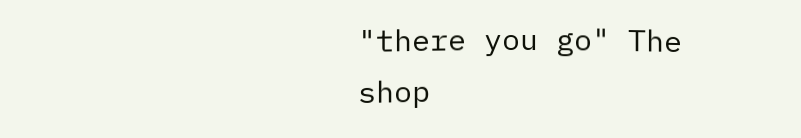"there you go" The shop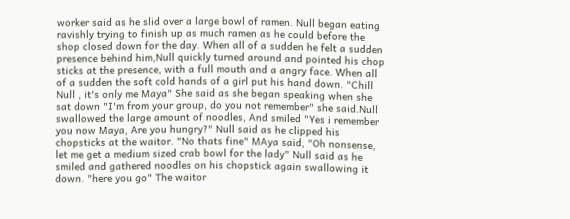worker said as he slid over a large bowl of ramen. Null began eating ravishly trying to finish up as much ramen as he could before the shop closed down for the day. When all of a sudden he felt a sudden presence behind him,Null quickly turned around and pointed his chop sticks at the presence, with a full mouth and a angry face. When all of a sudden the soft cold hands of a girl put his hand down. "Chill Null , it's only me Maya" She said as she began speaking when she sat down "I'm from your group, do you not remember" she said.Null swallowed the large amount of noodles, And smiled "Yes i remember you now Maya, Are you hungry?" Null said as he clipped his chopsticks at the waitor. "No thats fine" MAya said, "Oh nonsense, let me get a medium sized crab bowl for the lady" Null said as he smiled and gathered noodles on his chopstick again swallowing it down. "here you go" The waitor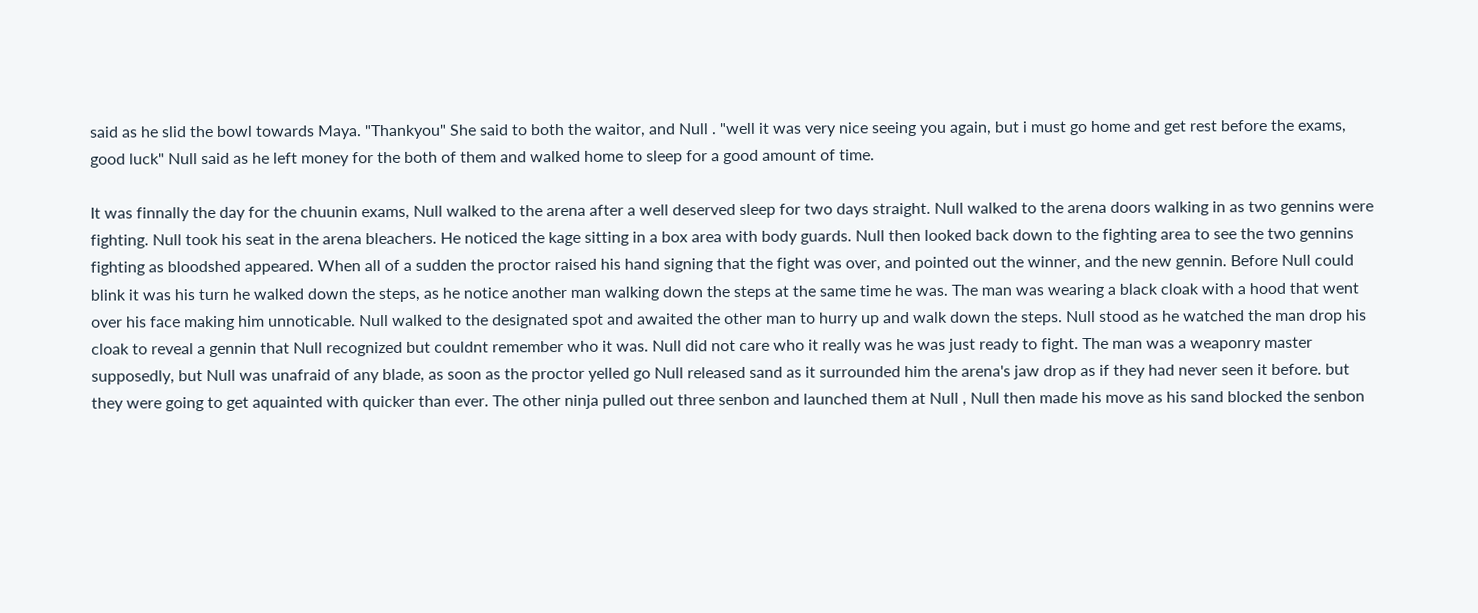said as he slid the bowl towards Maya. "Thankyou" She said to both the waitor, and Null . "well it was very nice seeing you again, but i must go home and get rest before the exams, good luck" Null said as he left money for the both of them and walked home to sleep for a good amount of time.

It was finnally the day for the chuunin exams, Null walked to the arena after a well deserved sleep for two days straight. Null walked to the arena doors walking in as two gennins were fighting. Null took his seat in the arena bleachers. He noticed the kage sitting in a box area with body guards. Null then looked back down to the fighting area to see the two gennins fighting as bloodshed appeared. When all of a sudden the proctor raised his hand signing that the fight was over, and pointed out the winner, and the new gennin. Before Null could blink it was his turn he walked down the steps, as he notice another man walking down the steps at the same time he was. The man was wearing a black cloak with a hood that went over his face making him unnoticable. Null walked to the designated spot and awaited the other man to hurry up and walk down the steps. Null stood as he watched the man drop his cloak to reveal a gennin that Null recognized but couldnt remember who it was. Null did not care who it really was he was just ready to fight. The man was a weaponry master supposedly, but Null was unafraid of any blade, as soon as the proctor yelled go Null released sand as it surrounded him the arena's jaw drop as if they had never seen it before. but they were going to get aquainted with quicker than ever. The other ninja pulled out three senbon and launched them at Null , Null then made his move as his sand blocked the senbon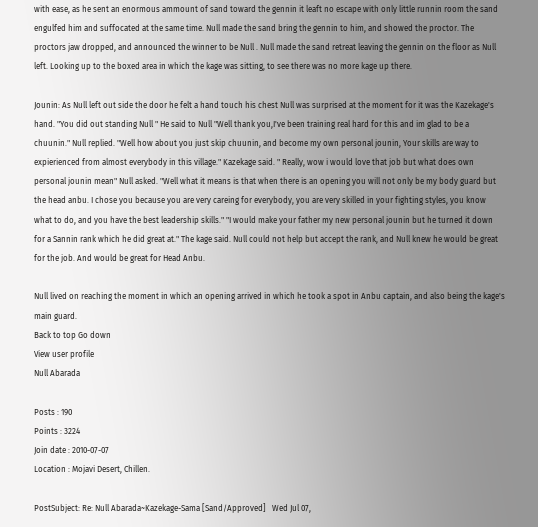with ease, as he sent an enormous ammount of sand toward the gennin it leaft no escape with only little runnin room the sand engulfed him and suffocated at the same time. Null made the sand bring the gennin to him, and showed the proctor. The proctors jaw dropped, and announced the winner to be Null . Null made the sand retreat leaving the gennin on the floor as Null left. Looking up to the boxed area in which the kage was sitting, to see there was no more kage up there.

Jounin: As Null left out side the door he felt a hand touch his chest Null was surprised at the moment for it was the Kazekage's hand. "You did out standing Null " He said to Null "Well thank you,I've been training real hard for this and im glad to be a chuunin." Null replied. "Well how about you just skip chuunin, and become my own personal jounin, Your skills are way to expierienced from almost everybody in this village." Kazekage said. " Really, wow i would love that job but what does own personal jounin mean" Null asked. "Well what it means is that when there is an opening you will not only be my body guard but the head anbu. I chose you because you are very careing for everybody, you are very skilled in your fighting styles, you know what to do, and you have the best leadership skills." "I would make your father my new personal jounin but he turned it down for a Sannin rank which he did great at." The kage said. Null could not help but accept the rank, and Null knew he would be great for the job. And would be great for Head Anbu.

Null lived on reaching the moment in which an opening arrived in which he took a spot in Anbu captain, and also being the kage's main guard.
Back to top Go down
View user profile
Null Abarada

Posts : 190
Points : 3224
Join date : 2010-07-07
Location : Mojavi Desert, Chillen.

PostSubject: Re: Null Abarada~Kazekage-Sama [Sand/Approved]   Wed Jul 07,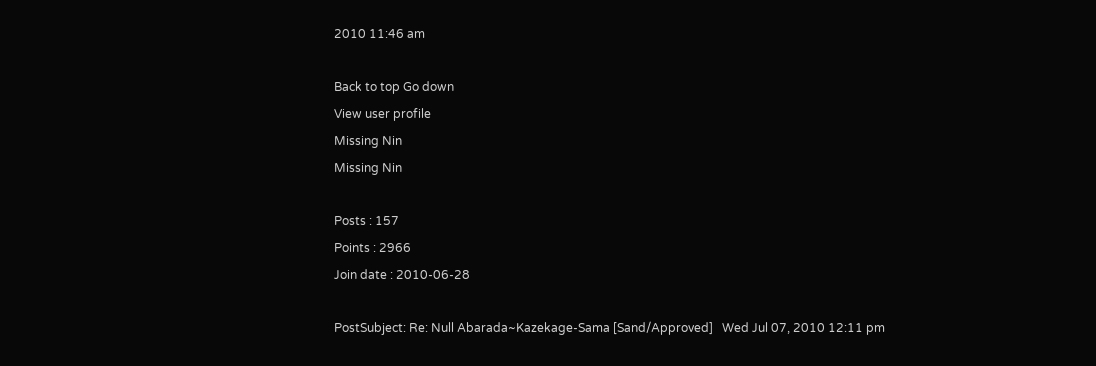2010 11:46 am

Back to top Go down
View user profile
Missing Nin
Missing Nin

Posts : 157
Points : 2966
Join date : 2010-06-28

PostSubject: Re: Null Abarada~Kazekage-Sama [Sand/Approved]   Wed Jul 07, 2010 12:11 pm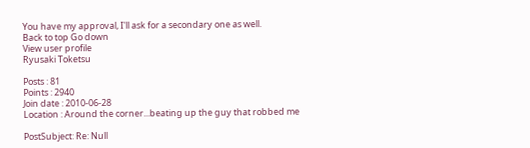You have my approval, I'll ask for a secondary one as well.
Back to top Go down
View user profile
Ryusaki Toketsu

Posts : 81
Points : 2940
Join date : 2010-06-28
Location : Around the corner...beating up the guy that robbed me

PostSubject: Re: Null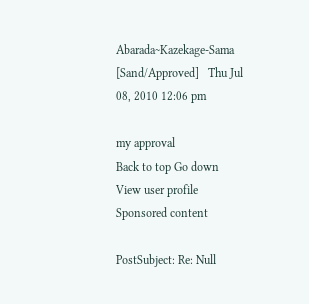Abarada~Kazekage-Sama [Sand/Approved]   Thu Jul 08, 2010 12:06 pm

my approval
Back to top Go down
View user profile
Sponsored content

PostSubject: Re: Null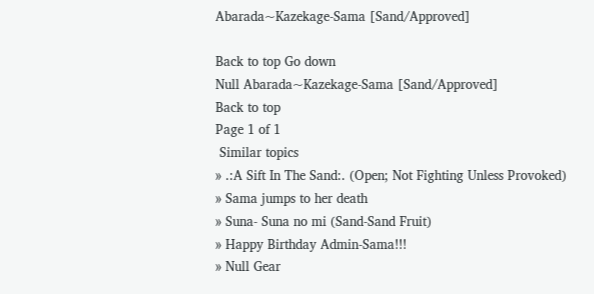Abarada~Kazekage-Sama [Sand/Approved]

Back to top Go down
Null Abarada~Kazekage-Sama [Sand/Approved]
Back to top
Page 1 of 1
 Similar topics
» .:A Sift In The Sand:. (Open; Not Fighting Unless Provoked)
» Sama jumps to her death
» Suna- Suna no mi (Sand-Sand Fruit)
» Happy Birthday Admin-Sama!!!
» Null Gear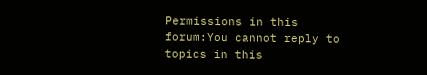Permissions in this forum:You cannot reply to topics in this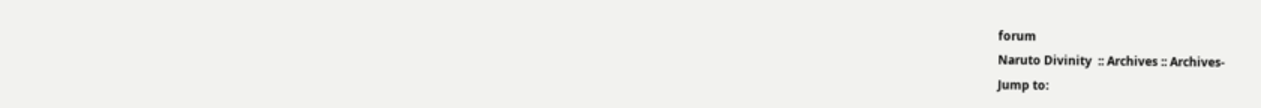forum
Naruto Divinity  :: Archives :: Archives-
Jump to: